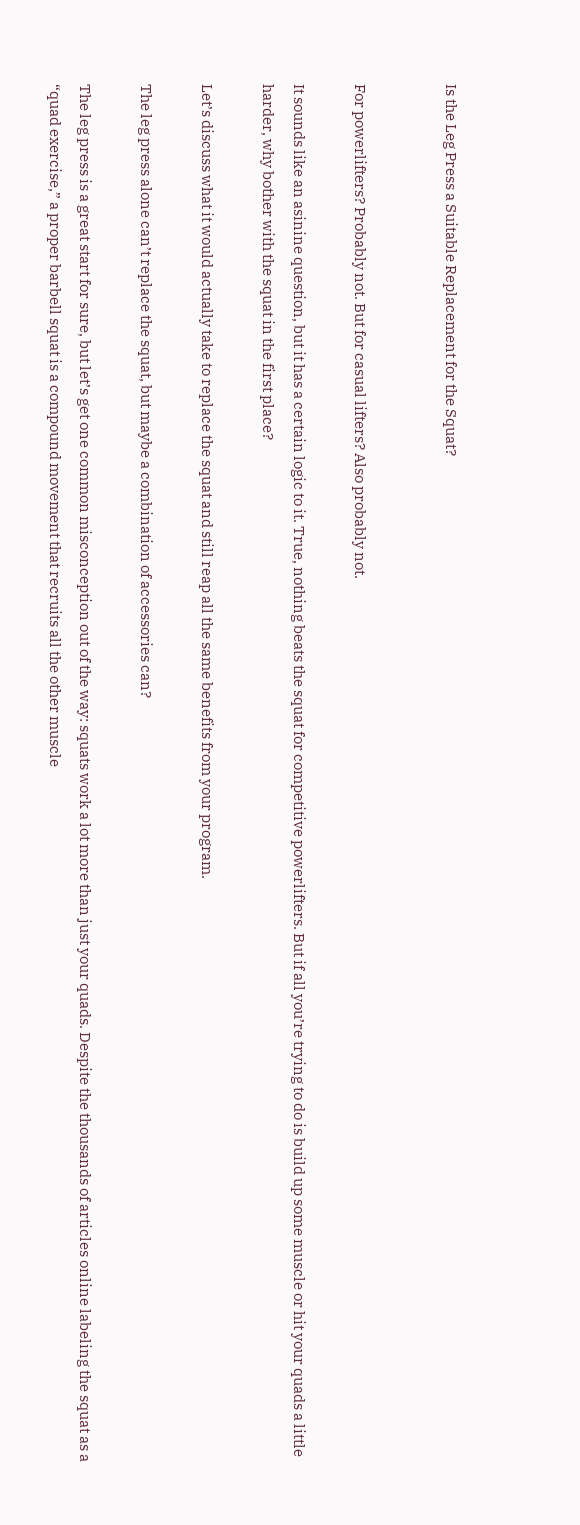Is the Leg Press a Suitable Replacement for the Squat?


For powerlifters? Probably not. But for casual lifters? Also probably not.

It sounds like an asinine question, but it has a certain logic to it. True, nothing beats the squat for competitive powerlifters. But if all you’re trying to do is build up some muscle or hit your quads a little harder, why bother with the squat in the first place?

Let’s discuss what it would actually take to replace the squat and still reap all the same benefits from your program.

The leg press alone can’t replace the squat, but maybe a combination of accessories can?

The leg press is a great start for sure, but let’s get one common misconception out of the way: squats work a lot more than just your quads. Despite the thousands of articles online labeling the squat as a “quad exercise,” a proper barbell squat is a compound movement that recruits all the other muscle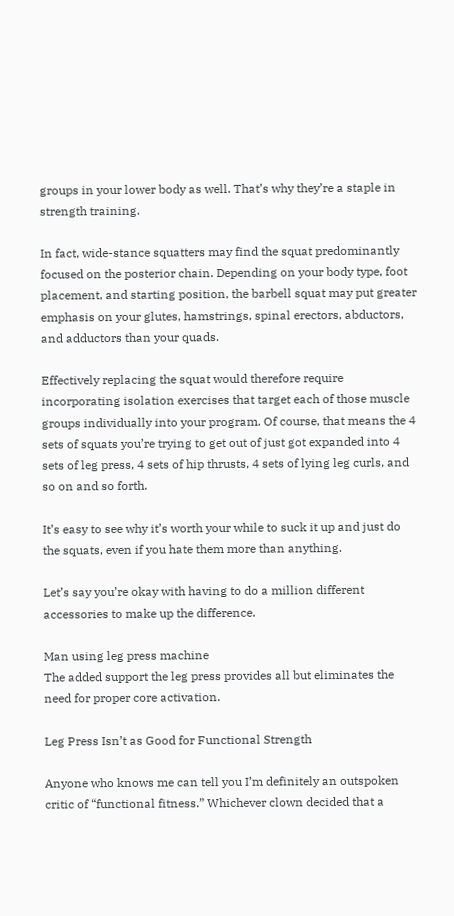groups in your lower body as well. That’s why they’re a staple in strength training.

In fact, wide-stance squatters may find the squat predominantly focused on the posterior chain. Depending on your body type, foot placement, and starting position, the barbell squat may put greater emphasis on your glutes, hamstrings, spinal erectors, abductors, and adductors than your quads.

Effectively replacing the squat would therefore require incorporating isolation exercises that target each of those muscle groups individually into your program. Of course, that means the 4 sets of squats you’re trying to get out of just got expanded into 4 sets of leg press, 4 sets of hip thrusts, 4 sets of lying leg curls, and so on and so forth.

It’s easy to see why it’s worth your while to suck it up and just do the squats, even if you hate them more than anything.

Let’s say you’re okay with having to do a million different accessories to make up the difference.

Man using leg press machine
The added support the leg press provides all but eliminates the need for proper core activation.

Leg Press Isn’t as Good for Functional Strength

Anyone who knows me can tell you I’m definitely an outspoken critic of “functional fitness.” Whichever clown decided that a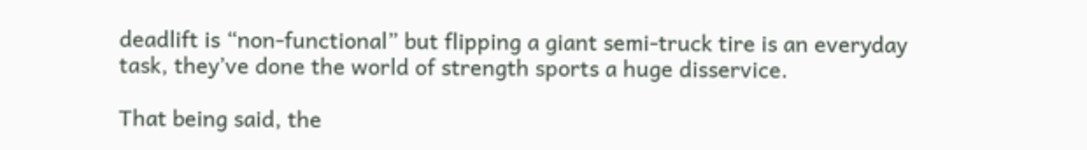deadlift is “non-functional” but flipping a giant semi-truck tire is an everyday task, they’ve done the world of strength sports a huge disservice.

That being said, the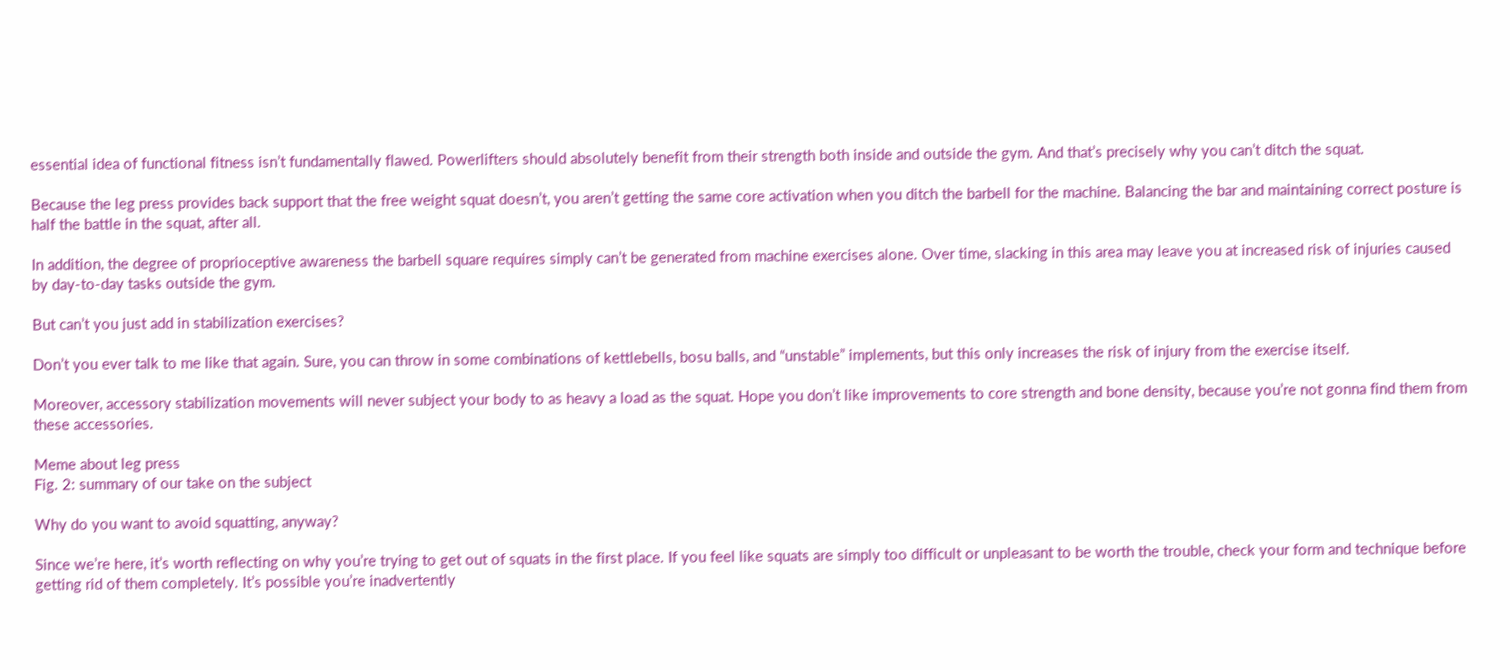essential idea of functional fitness isn’t fundamentally flawed. Powerlifters should absolutely benefit from their strength both inside and outside the gym. And that’s precisely why you can’t ditch the squat.

Because the leg press provides back support that the free weight squat doesn’t, you aren’t getting the same core activation when you ditch the barbell for the machine. Balancing the bar and maintaining correct posture is half the battle in the squat, after all.

In addition, the degree of proprioceptive awareness the barbell square requires simply can’t be generated from machine exercises alone. Over time, slacking in this area may leave you at increased risk of injuries caused by day-to-day tasks outside the gym.

But can’t you just add in stabilization exercises?

Don’t you ever talk to me like that again. Sure, you can throw in some combinations of kettlebells, bosu balls, and “unstable” implements, but this only increases the risk of injury from the exercise itself.

Moreover, accessory stabilization movements will never subject your body to as heavy a load as the squat. Hope you don’t like improvements to core strength and bone density, because you’re not gonna find them from these accessories.

Meme about leg press
Fig. 2: summary of our take on the subject

Why do you want to avoid squatting, anyway?

Since we’re here, it’s worth reflecting on why you’re trying to get out of squats in the first place. If you feel like squats are simply too difficult or unpleasant to be worth the trouble, check your form and technique before getting rid of them completely. It’s possible you’re inadvertently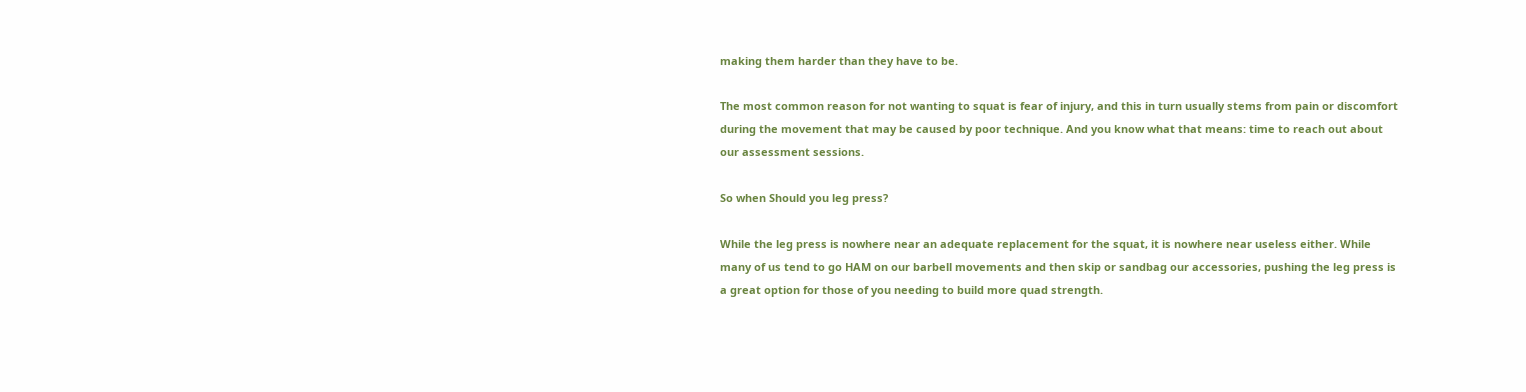making them harder than they have to be.

The most common reason for not wanting to squat is fear of injury, and this in turn usually stems from pain or discomfort during the movement that may be caused by poor technique. And you know what that means: time to reach out about our assessment sessions.

So when Should you leg press?

While the leg press is nowhere near an adequate replacement for the squat, it is nowhere near useless either. While many of us tend to go HAM on our barbell movements and then skip or sandbag our accessories, pushing the leg press is a great option for those of you needing to build more quad strength.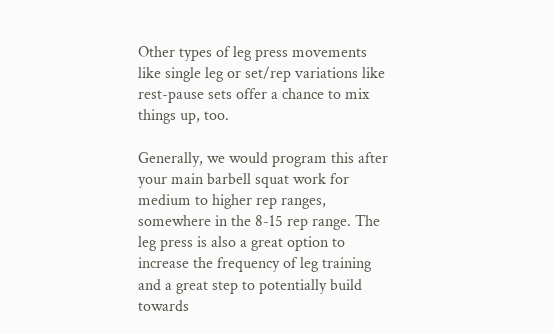Other types of leg press movements like single leg or set/rep variations like rest-pause sets offer a chance to mix things up, too.

Generally, we would program this after your main barbell squat work for medium to higher rep ranges, somewhere in the 8-15 rep range. The leg press is also a great option to increase the frequency of leg training and a great step to potentially build towards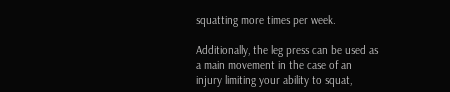squatting more times per week.

Additionally, the leg press can be used as a main movement in the case of an injury limiting your ability to squat,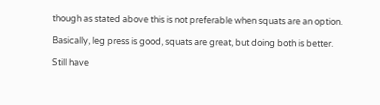though as stated above this is not preferable when squats are an option.

Basically, leg press is good, squats are great, but doing both is better.

Still have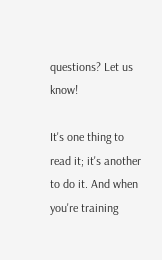questions? Let us know!

It's one thing to read it; it's another to do it. And when you're training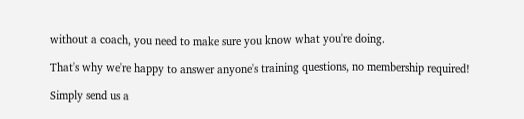without a coach, you need to make sure you know what you're doing.

That's why we're happy to answer anyone's training questions, no membership required!

Simply send us a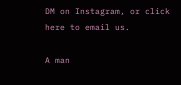DM on Instagram, or click here to email us.

A man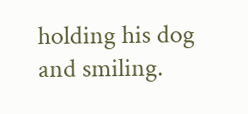holding his dog and smiling.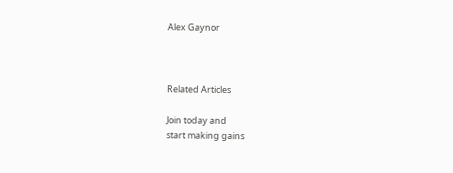Alex Gaynor



Related Articles

Join today and
start making gains